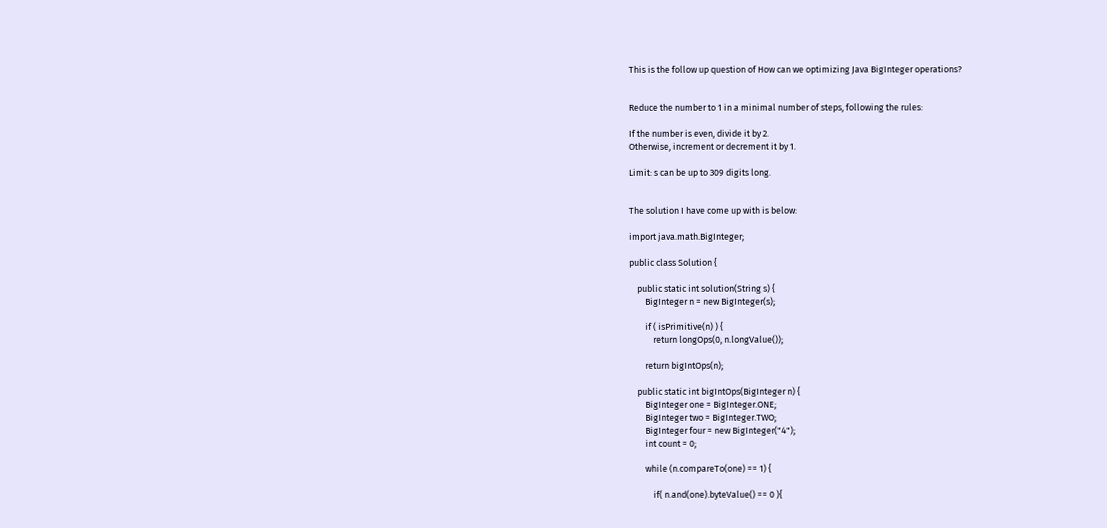This is the follow up question of How can we optimizing Java BigInteger operations?


Reduce the number to 1 in a minimal number of steps, following the rules:

If the number is even, divide it by 2.
Otherwise, increment or decrement it by 1.

Limit: s can be up to 309 digits long.


The solution I have come up with is below:

import java.math.BigInteger;

public class Solution {

    public static int solution(String s) {
        BigInteger n = new BigInteger(s);

        if ( isPrimitive(n) ) {
            return longOps(0, n.longValue());

        return bigIntOps(n);

    public static int bigIntOps(BigInteger n) {
        BigInteger one = BigInteger.ONE;
        BigInteger two = BigInteger.TWO;
        BigInteger four = new BigInteger("4");
        int count = 0;

        while (n.compareTo(one) == 1) {

            if( n.and(one).byteValue() == 0 ){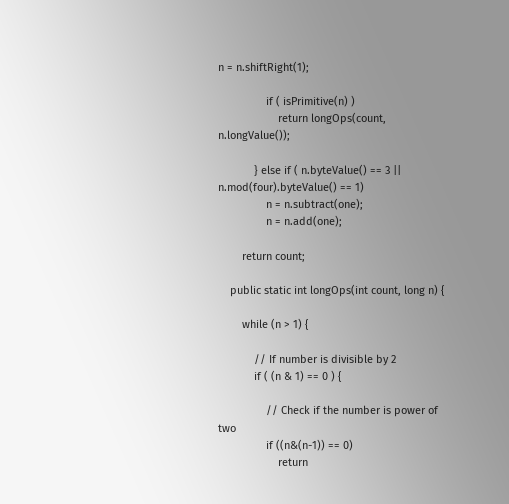n = n.shiftRight(1);

                if ( isPrimitive(n) )
                    return longOps(count, n.longValue());

            } else if ( n.byteValue() == 3 || n.mod(four).byteValue() == 1)
                n = n.subtract(one);
                n = n.add(one);

        return count;

    public static int longOps(int count, long n) {

        while (n > 1) {

            // If number is divisible by 2
            if ( (n & 1) == 0 ) {

                // Check if the number is power of two
                if ((n&(n-1)) == 0)
                    return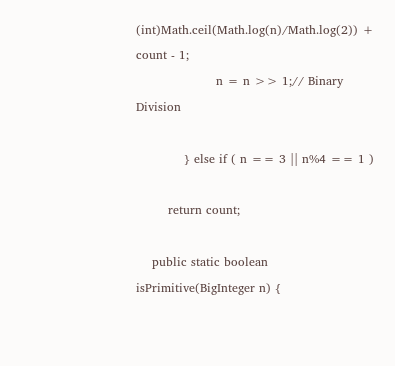(int)Math.ceil(Math.log(n)/Math.log(2)) + count - 1;
                    n = n >> 1;// Binary Division

            } else if ( n == 3 || n%4 == 1 )

        return count;

    public static boolean isPrimitive(BigInteger n) {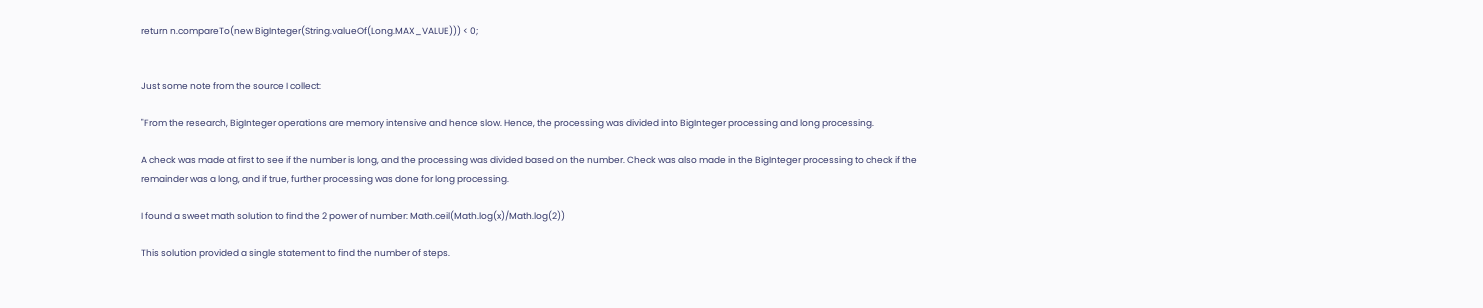return n.compareTo(new BigInteger(String.valueOf(Long.MAX_VALUE))) < 0;


Just some note from the source I collect:

"From the research, BigInteger operations are memory intensive and hence slow. Hence, the processing was divided into BigInteger processing and long processing.

A check was made at first to see if the number is long, and the processing was divided based on the number. Check was also made in the BigInteger processing to check if the remainder was a long, and if true, further processing was done for long processing.

I found a sweet math solution to find the 2 power of number: Math.ceil(Math.log(x)/Math.log(2))

This solution provided a single statement to find the number of steps.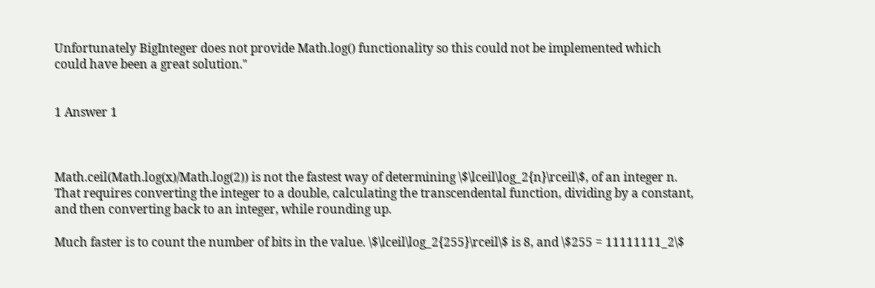Unfortunately BigInteger does not provide Math.log() functionality so this could not be implemented which could have been a great solution."


1 Answer 1



Math.ceil(Math.log(x)/Math.log(2)) is not the fastest way of determining \$\lceil\log_2{n}\rceil\$, of an integer n. That requires converting the integer to a double, calculating the transcendental function, dividing by a constant, and then converting back to an integer, while rounding up.

Much faster is to count the number of bits in the value. \$\lceil\log_2{255}\rceil\$ is 8, and \$255 = 11111111_2\$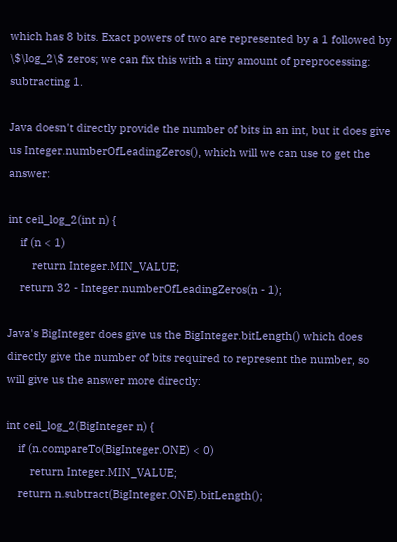which has 8 bits. Exact powers of two are represented by a 1 followed by \$\log_2\$ zeros; we can fix this with a tiny amount of preprocessing: subtracting 1.

Java doesn't directly provide the number of bits in an int, but it does give us Integer.numberOfLeadingZeros(), which will we can use to get the answer:

int ceil_log_2(int n) {
    if (n < 1)
        return Integer.MIN_VALUE;
    return 32 - Integer.numberOfLeadingZeros(n - 1);

Java's BigInteger does give us the BigInteger.bitLength() which does directly give the number of bits required to represent the number, so will give us the answer more directly:

int ceil_log_2(BigInteger n) {
    if (n.compareTo(BigInteger.ONE) < 0)
        return Integer.MIN_VALUE;
    return n.subtract(BigInteger.ONE).bitLength();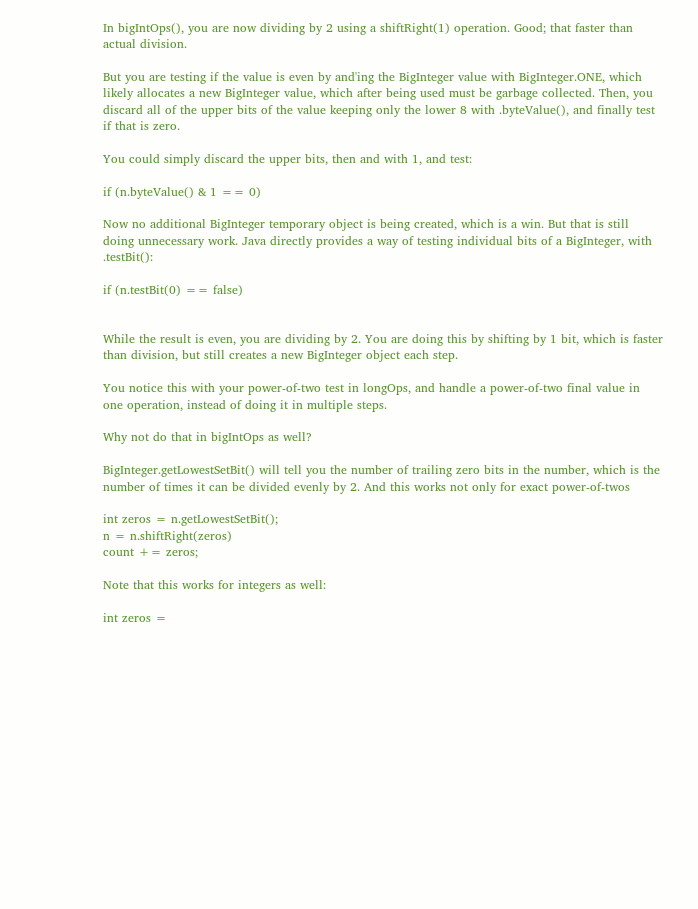In bigIntOps(), you are now dividing by 2 using a shiftRight(1) operation. Good; that faster than actual division.

But you are testing if the value is even by and'ing the BigInteger value with BigInteger.ONE, which likely allocates a new BigInteger value, which after being used must be garbage collected. Then, you discard all of the upper bits of the value keeping only the lower 8 with .byteValue(), and finally test if that is zero.

You could simply discard the upper bits, then and with 1, and test:

if (n.byteValue() & 1 == 0)

Now no additional BigInteger temporary object is being created, which is a win. But that is still doing unnecessary work. Java directly provides a way of testing individual bits of a BigInteger, with .testBit():

if (n.testBit(0) == false)


While the result is even, you are dividing by 2. You are doing this by shifting by 1 bit, which is faster than division, but still creates a new BigInteger object each step.

You notice this with your power-of-two test in longOps, and handle a power-of-two final value in one operation, instead of doing it in multiple steps.

Why not do that in bigIntOps as well?

BigInteger.getLowestSetBit() will tell you the number of trailing zero bits in the number, which is the number of times it can be divided evenly by 2. And this works not only for exact power-of-twos

int zeros = n.getLowestSetBit();
n = n.shiftRight(zeros)
count += zeros;

Note that this works for integers as well:

int zeros =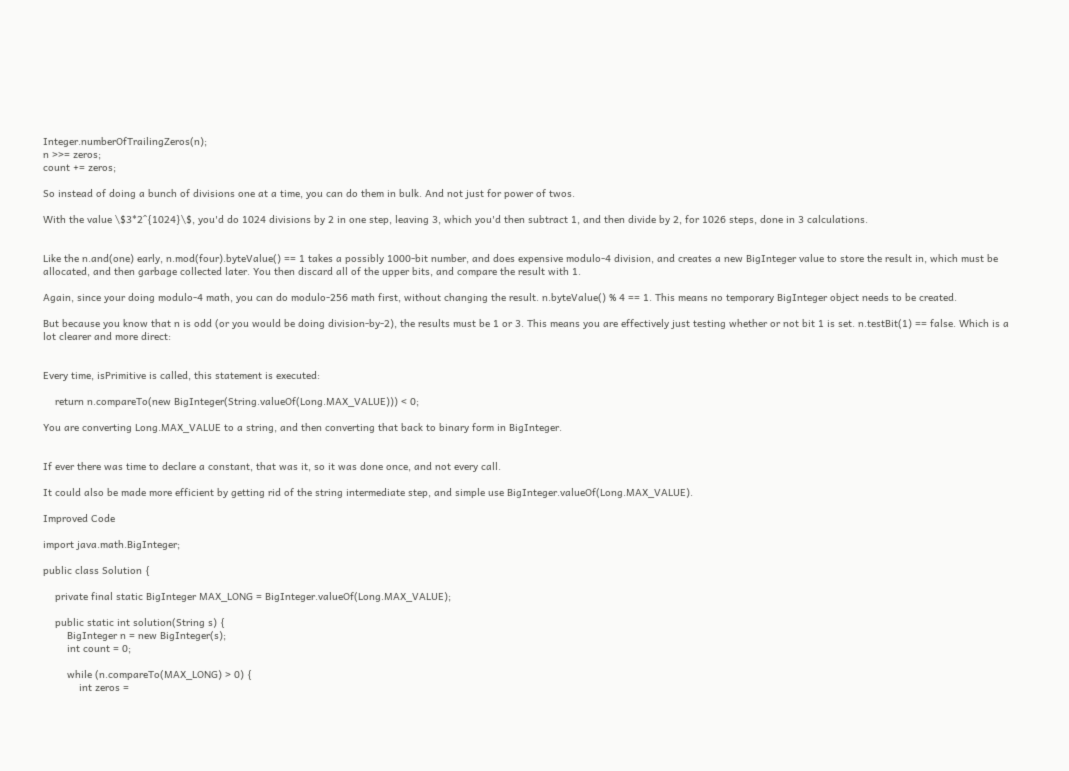Integer.numberOfTrailingZeros(n);
n >>= zeros;
count += zeros;

So instead of doing a bunch of divisions one at a time, you can do them in bulk. And not just for power of twos.

With the value \$3*2^{1024}\$, you'd do 1024 divisions by 2 in one step, leaving 3, which you'd then subtract 1, and then divide by 2, for 1026 steps, done in 3 calculations.


Like the n.and(one) early, n.mod(four).byteValue() == 1 takes a possibly 1000-bit number, and does expensive modulo-4 division, and creates a new BigInteger value to store the result in, which must be allocated, and then garbage collected later. You then discard all of the upper bits, and compare the result with 1.

Again, since your doing modulo-4 math, you can do modulo-256 math first, without changing the result. n.byteValue() % 4 == 1. This means no temporary BigInteger object needs to be created.

But because you know that n is odd (or you would be doing division-by-2), the results must be 1 or 3. This means you are effectively just testing whether or not bit 1 is set. n.testBit(1) == false. Which is a lot clearer and more direct:


Every time, isPrimitive is called, this statement is executed:

    return n.compareTo(new BigInteger(String.valueOf(Long.MAX_VALUE))) < 0;

You are converting Long.MAX_VALUE to a string, and then converting that back to binary form in BigInteger.


If ever there was time to declare a constant, that was it, so it was done once, and not every call.

It could also be made more efficient by getting rid of the string intermediate step, and simple use BigInteger.valueOf(Long.MAX_VALUE).

Improved Code

import java.math.BigInteger;

public class Solution {

    private final static BigInteger MAX_LONG = BigInteger.valueOf(Long.MAX_VALUE);

    public static int solution(String s) {
        BigInteger n = new BigInteger(s);
        int count = 0;

        while (n.compareTo(MAX_LONG) > 0) {
            int zeros =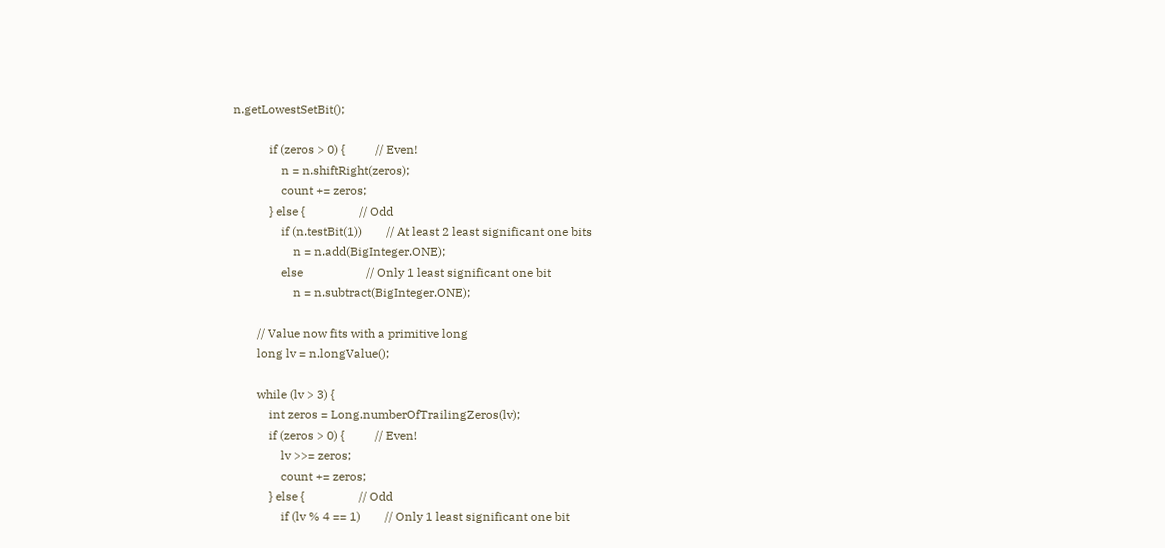n.getLowestSetBit();

            if (zeros > 0) {          // Even!
                n = n.shiftRight(zeros);
                count += zeros;
            } else {                  // Odd
                if (n.testBit(1))        // At least 2 least significant one bits
                    n = n.add(BigInteger.ONE);
                else                     // Only 1 least significant one bit
                    n = n.subtract(BigInteger.ONE);

        // Value now fits with a primitive long
        long lv = n.longValue();

        while (lv > 3) {
            int zeros = Long.numberOfTrailingZeros(lv);
            if (zeros > 0) {          // Even!
                lv >>= zeros;
                count += zeros;
            } else {                  // Odd
                if (lv % 4 == 1)        // Only 1 least significant one bit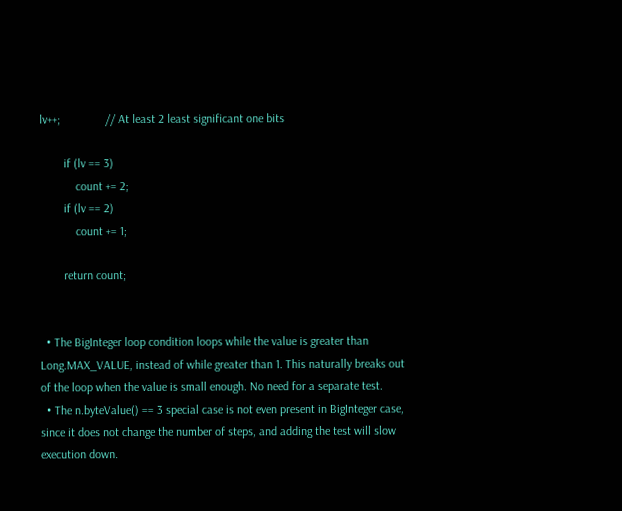lv++;               // At least 2 least significant one bits

        if (lv == 3)
            count += 2;
        if (lv == 2)
            count += 1;

        return count;


  • The BigInteger loop condition loops while the value is greater than Long.MAX_VALUE, instead of while greater than 1. This naturally breaks out of the loop when the value is small enough. No need for a separate test.
  • The n.byteValue() == 3 special case is not even present in BigInteger case, since it does not change the number of steps, and adding the test will slow execution down.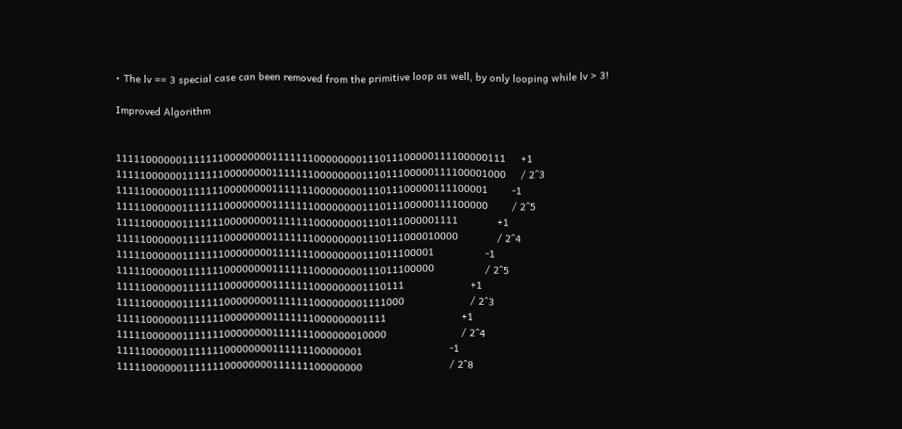• The lv == 3 special case can been removed from the primitive loop as well, by only looping while lv > 3!

Improved Algorithm


11111000000111111100000000111111100000000111011100000111100000111     +1
11111000000111111100000000111111100000000111011100000111100001000     / 2^3
11111000000111111100000000111111100000000111011100000111100001        -1
11111000000111111100000000111111100000000111011100000111100000        / 2^5
111110000001111111000000001111111000000001110111000001111             +1
111110000001111111000000001111111000000001110111000010000             / 2^4
11111000000111111100000000111111100000000111011100001                 -1
11111000000111111100000000111111100000000111011100000                 / 2^5
111110000001111111000000001111111000000001110111                      +1
111110000001111111000000001111111000000001111000                      / 2^3
111110000001111111000000001111111000000001111                         +1
111110000001111111000000001111111000000010000                         / 2^4
11111000000111111100000000111111100000001                             -1
11111000000111111100000000111111100000000                             / 2^8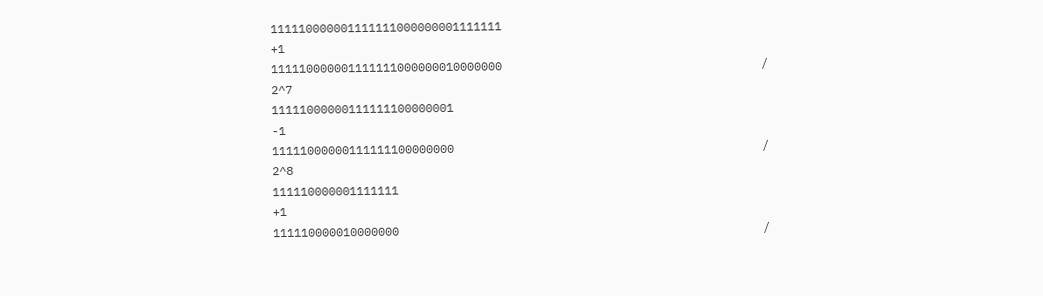111110000001111111000000001111111                                     +1
111110000001111111000000010000000                                     / 2^7
11111000000111111100000001                                            -1
11111000000111111100000000                                            / 2^8
111110000001111111                                                    +1
111110000010000000                                                    /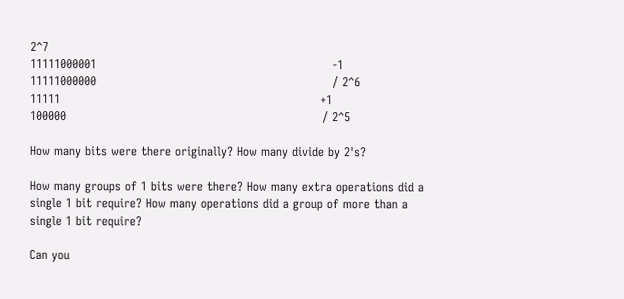2^7
11111000001                                                           -1
11111000000                                                           / 2^6
11111                                                                 +1
100000                                                                / 2^5

How many bits were there originally? How many divide by 2's?

How many groups of 1 bits were there? How many extra operations did a single 1 bit require? How many operations did a group of more than a single 1 bit require?

Can you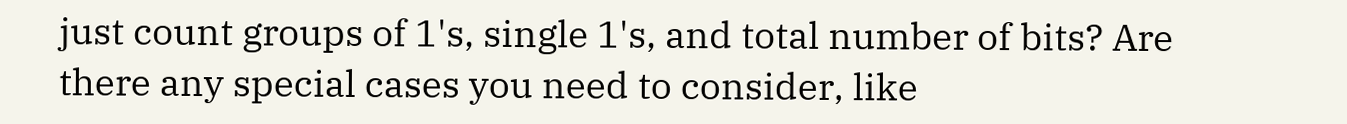just count groups of 1's, single 1's, and total number of bits? Are there any special cases you need to consider, like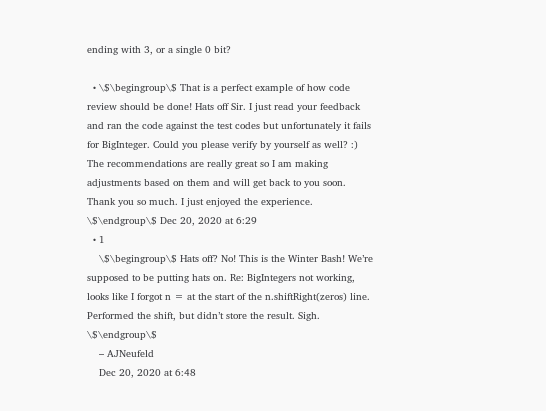ending with 3, or a single 0 bit?

  • \$\begingroup\$ That is a perfect example of how code review should be done! Hats off Sir. I just read your feedback and ran the code against the test codes but unfortunately it fails for BigInteger. Could you please verify by yourself as well? :) The recommendations are really great so I am making adjustments based on them and will get back to you soon. Thank you so much. I just enjoyed the experience. \$\endgroup\$ Dec 20, 2020 at 6:29
  • 1
    \$\begingroup\$ Hats off? No! This is the Winter Bash! We’re supposed to be putting hats on. Re: BigIntegers not working, looks like I forgot n = at the start of the n.shiftRight(zeros) line. Performed the shift, but didn’t store the result. Sigh. \$\endgroup\$
    – AJNeufeld
    Dec 20, 2020 at 6:48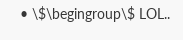• \$\begingroup\$ LOL..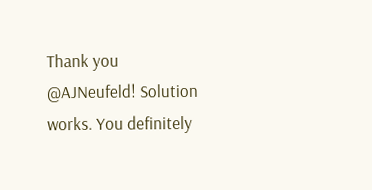Thank you @AJNeufeld! Solution works. You definitely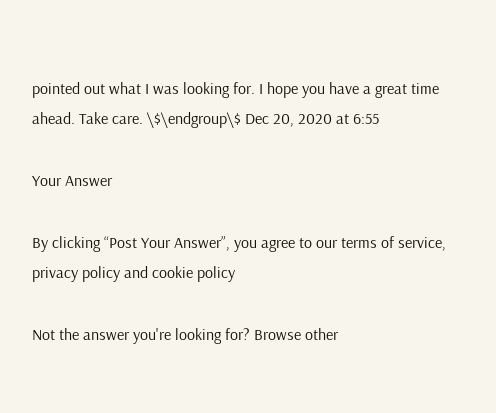pointed out what I was looking for. I hope you have a great time ahead. Take care. \$\endgroup\$ Dec 20, 2020 at 6:55

Your Answer

By clicking “Post Your Answer”, you agree to our terms of service, privacy policy and cookie policy

Not the answer you're looking for? Browse other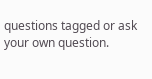questions tagged or ask your own question.